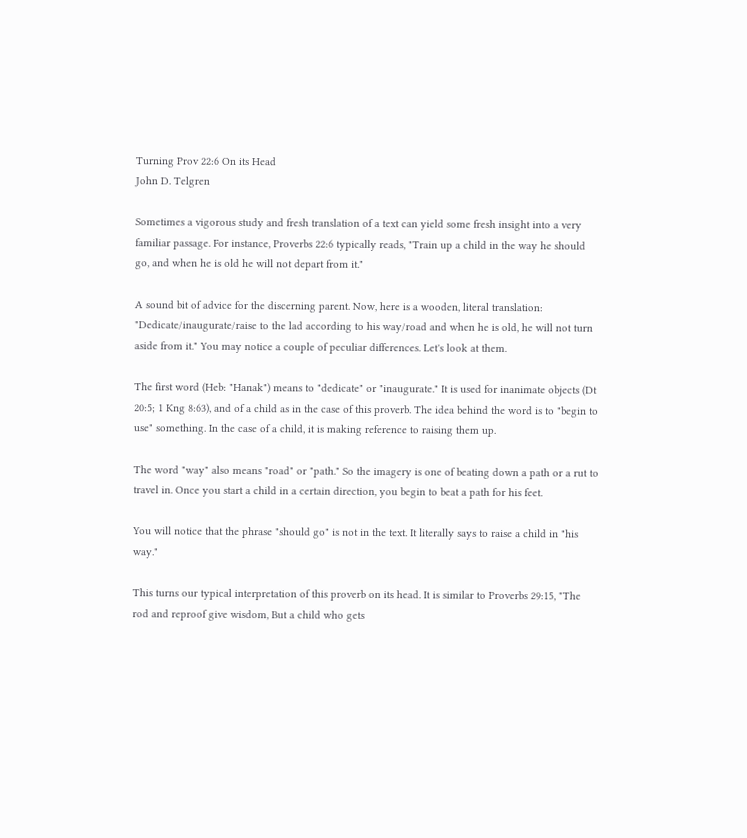Turning Prov 22:6 On its Head
John D. Telgren

Sometimes a vigorous study and fresh translation of a text can yield some fresh insight into a very familiar passage. For instance, Proverbs 22:6 typically reads, "Train up a child in the way he should go, and when he is old he will not depart from it."

A sound bit of advice for the discerning parent. Now, here is a wooden, literal translation: "Dedicate/inaugurate/raise to the lad according to his way/road and when he is old, he will not turn aside from it." You may notice a couple of peculiar differences. Let's look at them.

The first word (Heb: "Hanak") means to "dedicate" or "inaugurate." It is used for inanimate objects (Dt 20:5; 1 Kng 8:63), and of a child as in the case of this proverb. The idea behind the word is to "begin to use" something. In the case of a child, it is making reference to raising them up.

The word "way" also means "road" or "path." So the imagery is one of beating down a path or a rut to travel in. Once you start a child in a certain direction, you begin to beat a path for his feet.

You will notice that the phrase "should go" is not in the text. It literally says to raise a child in "his way."

This turns our typical interpretation of this proverb on its head. It is similar to Proverbs 29:15, "The rod and reproof give wisdom, But a child who gets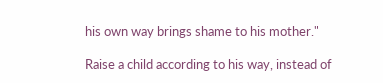his own way brings shame to his mother."

Raise a child according to his way, instead of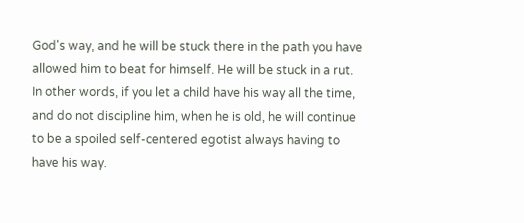God's way, and he will be stuck there in the path you have allowed him to beat for himself. He will be stuck in a rut. In other words, if you let a child have his way all the time, and do not discipline him, when he is old, he will continue to be a spoiled self-centered egotist always having to have his way.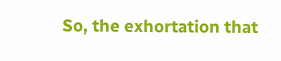So, the exhortation that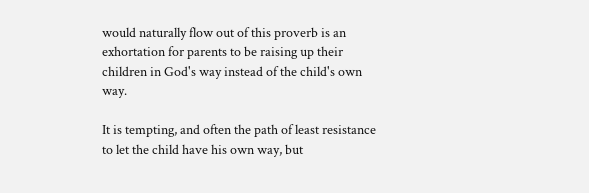would naturally flow out of this proverb is an exhortation for parents to be raising up their children in God's way instead of the child's own way.

It is tempting, and often the path of least resistance to let the child have his own way, but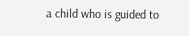a child who is guided to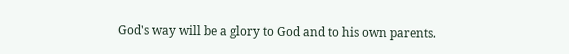God's way will be a glory to God and to his own parents.